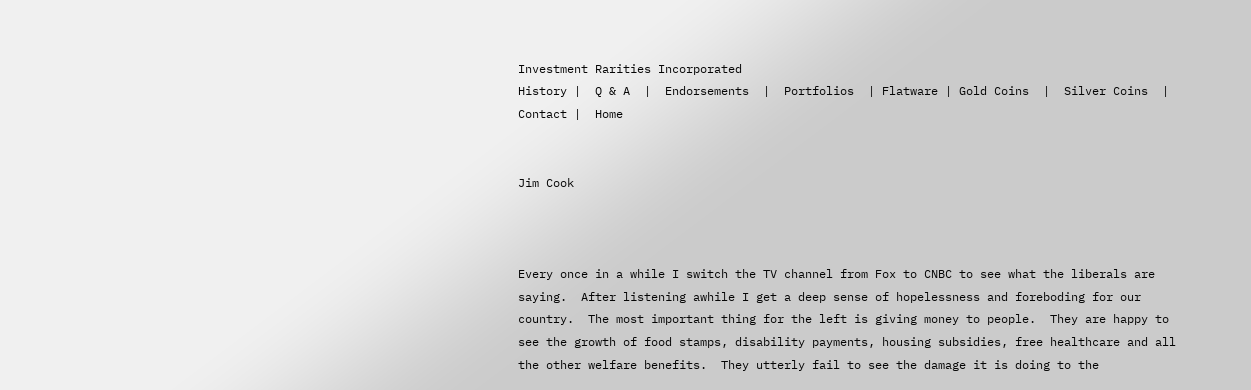Investment Rarities Incorporated
History |  Q & A  |  Endorsements  |  Portfolios  | Flatware | Gold Coins  |  Silver Coins  |  Contact |  Home


Jim Cook



Every once in a while I switch the TV channel from Fox to CNBC to see what the liberals are saying.  After listening awhile I get a deep sense of hopelessness and foreboding for our country.  The most important thing for the left is giving money to people.  They are happy to see the growth of food stamps, disability payments, housing subsidies, free healthcare and all the other welfare benefits.  They utterly fail to see the damage it is doing to the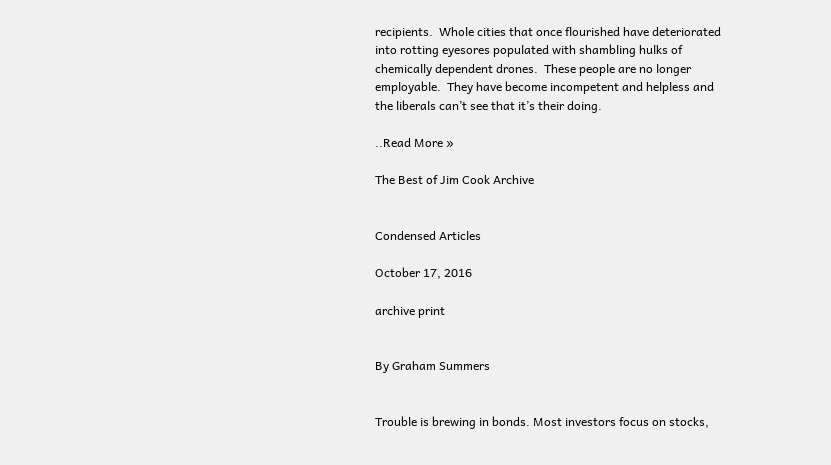recipients.  Whole cities that once flourished have deteriorated into rotting eyesores populated with shambling hulks of chemically dependent drones.  These people are no longer employable.  They have become incompetent and helpless and the liberals can’t see that it’s their doing.

..Read More »

The Best of Jim Cook Archive


Condensed Articles

October 17, 2016

archive print


By Graham Summers


Trouble is brewing in bonds. Most investors focus on stocks,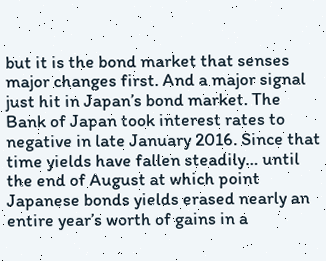but it is the bond market that senses major changes first. And a major signal just hit in Japan’s bond market. The Bank of Japan took interest rates to negative in late January 2016. Since that time yields have fallen steadily… until the end of August at which point Japanese bonds yields erased nearly an entire year’s worth of gains in a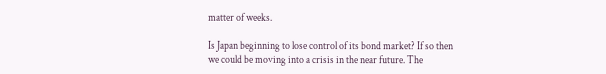matter of weeks.

Is Japan beginning to lose control of its bond market? If so then we could be moving into a crisis in the near future. The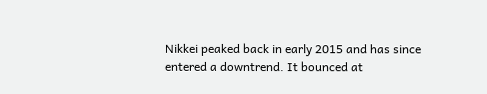Nikkei peaked back in early 2015 and has since entered a downtrend. It bounced at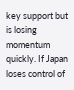key support but is losing momentum quickly. If Japan loses control of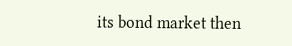its bond market then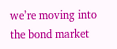we’re moving into the bond market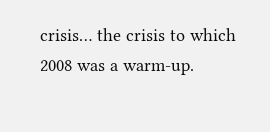crisis… the crisis to which 2008 was a warm-up.